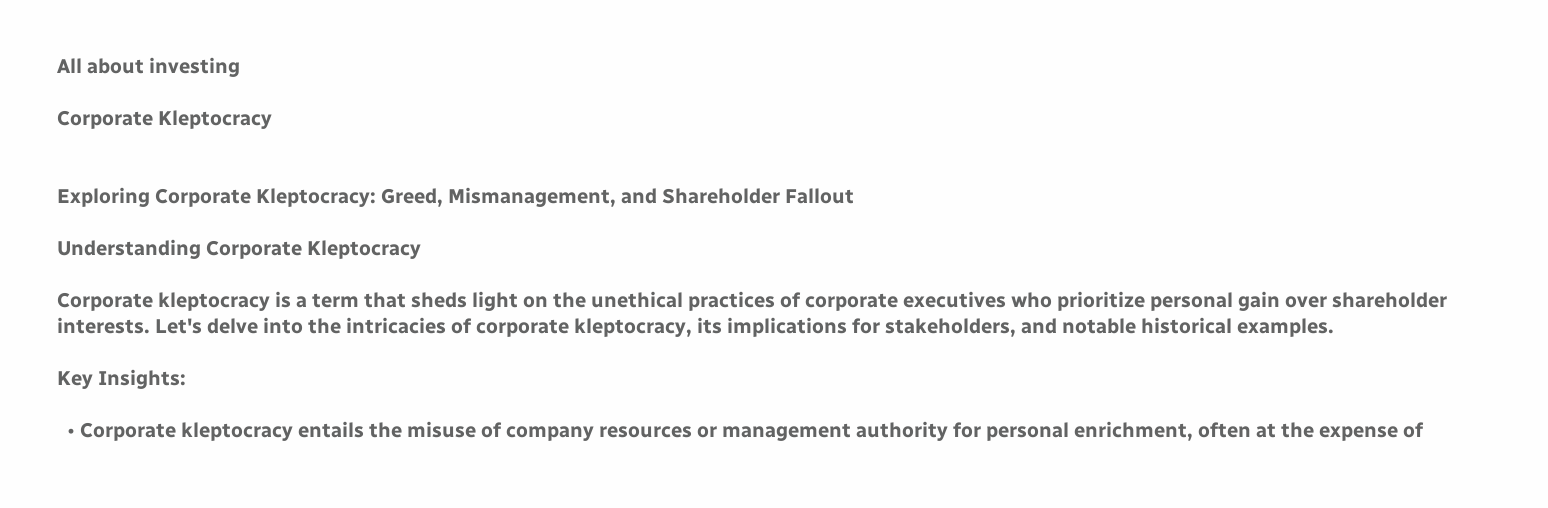All about investing

Corporate Kleptocracy


Exploring Corporate Kleptocracy: Greed, Mismanagement, and Shareholder Fallout

Understanding Corporate Kleptocracy

Corporate kleptocracy is a term that sheds light on the unethical practices of corporate executives who prioritize personal gain over shareholder interests. Let's delve into the intricacies of corporate kleptocracy, its implications for stakeholders, and notable historical examples.

Key Insights:

  • Corporate kleptocracy entails the misuse of company resources or management authority for personal enrichment, often at the expense of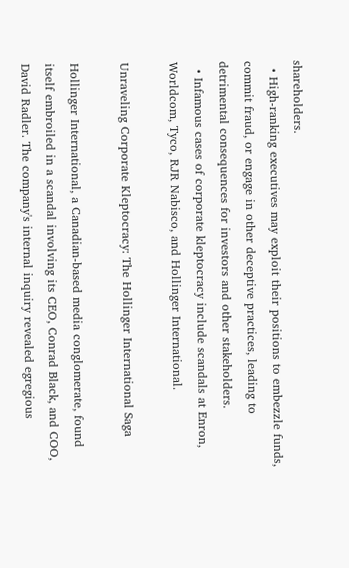shareholders.
  • High-ranking executives may exploit their positions to embezzle funds, commit fraud, or engage in other deceptive practices, leading to detrimental consequences for investors and other stakeholders.
  • Infamous cases of corporate kleptocracy include scandals at Enron, Worldcom, Tyco, RJR Nabisco, and Hollinger International.

Unraveling Corporate Kleptocracy: The Hollinger International Saga

Hollinger International, a Canadian-based media conglomerate, found itself embroiled in a scandal involving its CEO, Conrad Black, and COO, David Radler. The company's internal inquiry revealed egregious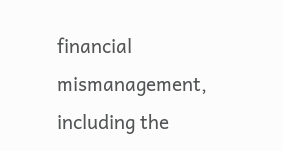financial mismanagement, including the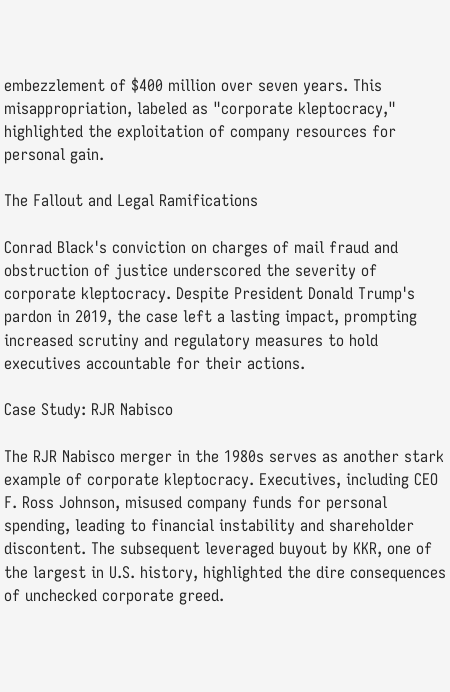embezzlement of $400 million over seven years. This misappropriation, labeled as "corporate kleptocracy," highlighted the exploitation of company resources for personal gain.

The Fallout and Legal Ramifications

Conrad Black's conviction on charges of mail fraud and obstruction of justice underscored the severity of corporate kleptocracy. Despite President Donald Trump's pardon in 2019, the case left a lasting impact, prompting increased scrutiny and regulatory measures to hold executives accountable for their actions.

Case Study: RJR Nabisco

The RJR Nabisco merger in the 1980s serves as another stark example of corporate kleptocracy. Executives, including CEO F. Ross Johnson, misused company funds for personal spending, leading to financial instability and shareholder discontent. The subsequent leveraged buyout by KKR, one of the largest in U.S. history, highlighted the dire consequences of unchecked corporate greed.